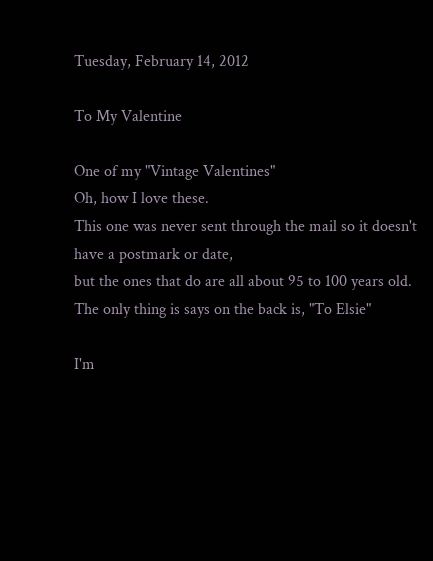Tuesday, February 14, 2012

To My Valentine

One of my "Vintage Valentines"
Oh, how I love these.
This one was never sent through the mail so it doesn't have a postmark or date,
but the ones that do are all about 95 to 100 years old.
The only thing is says on the back is, "To Elsie"

I'm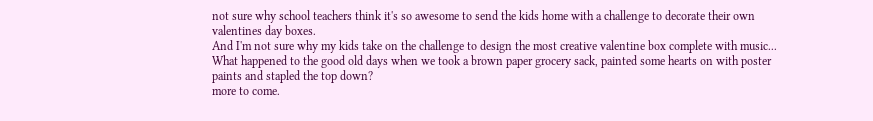not sure why school teachers think it's so awesome to send the kids home with a challenge to decorate their own valentines day boxes.
And I'm not sure why my kids take on the challenge to design the most creative valentine box complete with music...
What happened to the good old days when we took a brown paper grocery sack, painted some hearts on with poster paints and stapled the top down?
more to come.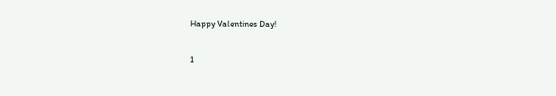Happy Valentines Day!

1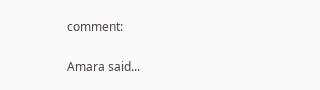comment:

Amara said...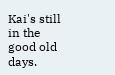Kai's still in the good old days.